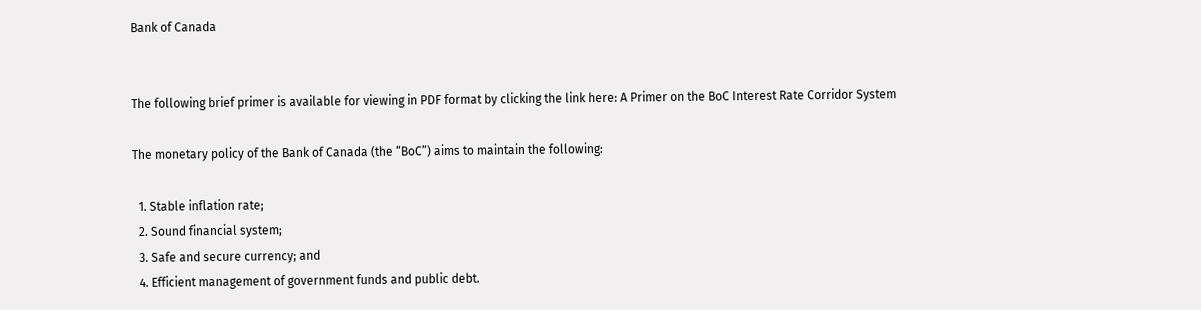Bank of Canada


The following brief primer is available for viewing in PDF format by clicking the link here: A Primer on the BoC Interest Rate Corridor System

The monetary policy of the Bank of Canada (the “BoC”) aims to maintain the following:

  1. Stable inflation rate;
  2. Sound financial system;
  3. Safe and secure currency; and
  4. Efficient management of government funds and public debt.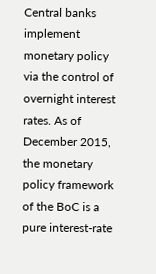Central banks implement monetary policy via the control of overnight interest rates. As of December 2015, the monetary policy framework of the BoC is a pure interest-rate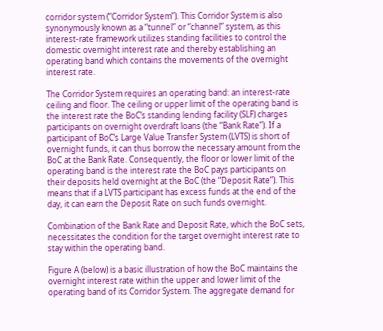corridor system (“Corridor System”). This Corridor System is also synonymously known as a “tunnel” or “channel” system, as this interest-rate framework utilizes standing facilities to control the domestic overnight interest rate and thereby establishing an operating band which contains the movements of the overnight interest rate.

The Corridor System requires an operating band: an interest-rate ceiling and floor. The ceiling or upper limit of the operating band is the interest rate the BoC’s standing lending facility (SLF) charges participants on overnight overdraft loans (the “Bank Rate”). If a participant of BoC’s Large Value Transfer System (LVTS) is short of overnight funds, it can thus borrow the necessary amount from the BoC at the Bank Rate. Consequently, the floor or lower limit of the operating band is the interest rate the BoC pays participants on their deposits held overnight at the BoC (the “Deposit Rate”). This means that if a LVTS participant has excess funds at the end of the day, it can earn the Deposit Rate on such funds overnight.

Combination of the Bank Rate and Deposit Rate, which the BoC sets, necessitates the condition for the target overnight interest rate to stay within the operating band.

Figure A (below) is a basic illustration of how the BoC maintains the overnight interest rate within the upper and lower limit of the operating band of its Corridor System. The aggregate demand for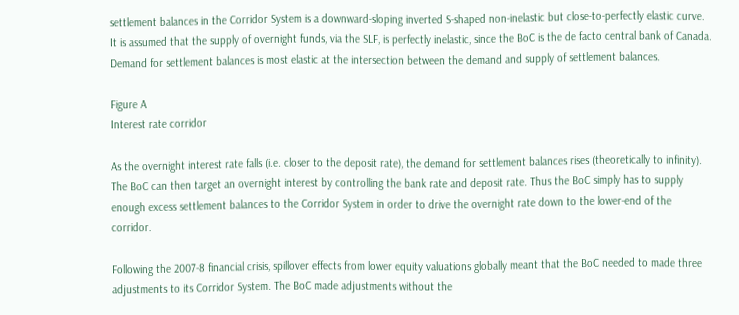settlement balances in the Corridor System is a downward-sloping inverted S-shaped non-inelastic but close-to-perfectly elastic curve. It is assumed that the supply of overnight funds, via the SLF, is perfectly inelastic, since the BoC is the de facto central bank of Canada. Demand for settlement balances is most elastic at the intersection between the demand and supply of settlement balances.

Figure A
Interest rate corridor

As the overnight interest rate falls (i.e. closer to the deposit rate), the demand for settlement balances rises (theoretically to infinity). The BoC can then target an overnight interest by controlling the bank rate and deposit rate. Thus the BoC simply has to supply enough excess settlement balances to the Corridor System in order to drive the overnight rate down to the lower-end of the corridor.

Following the 2007-8 financial crisis, spillover effects from lower equity valuations globally meant that the BoC needed to made three adjustments to its Corridor System. The BoC made adjustments without the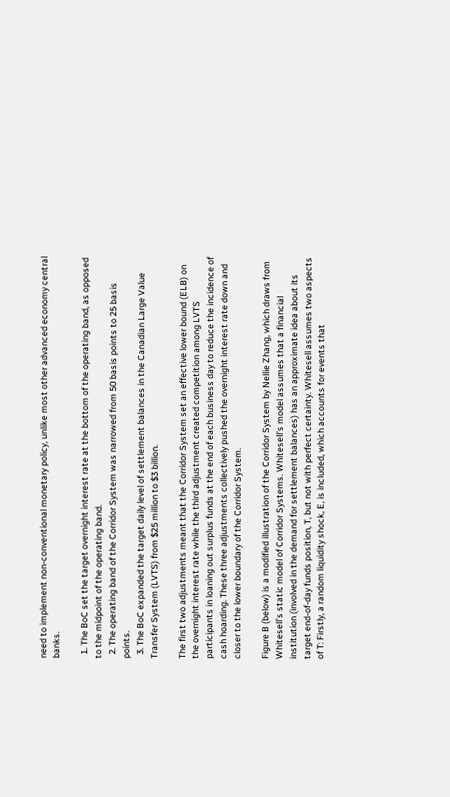need to implement non-conventional monetary policy, unlike most other advanced economy central banks.

  1. The BoC set the target overnight interest rate at the bottom of the operating band, as opposed to the midpoint of the operating band.
  2. The operating band of the Corridor System was narrowed from 50 basis points to 25 basis points.
  3. The BoC expanded the target daily level of settlement balances in the Canadian Large Value Transfer System (LVTS) from $25 million to $3 billion.

The first two adjustments meant that the Corridor System set an effective lower bound (ELB) on the overnight interest rate while the third adjustment created competition among LVTS participants in loaning out surplus funds at the end of each business day to reduce the incidence of cash hoarding. These three adjustments collectively pushed the overnight interest rate down and closer to the lower boundary of the Corridor System.

Figure B (below) is a modified illustration of the Corridor System by Nellie Zhang, which draws from Whitesell’s static model of Corridor Systems. Whitesell’s model assumes that a financial institution (involved in the demand for settlement balances) has an approximate idea about its target end-of-day funds position, T, but not with perfect certainty. Whitesell assumes two aspects of T: Firstly, a random liquidity shock, E, is included, which accounts for events that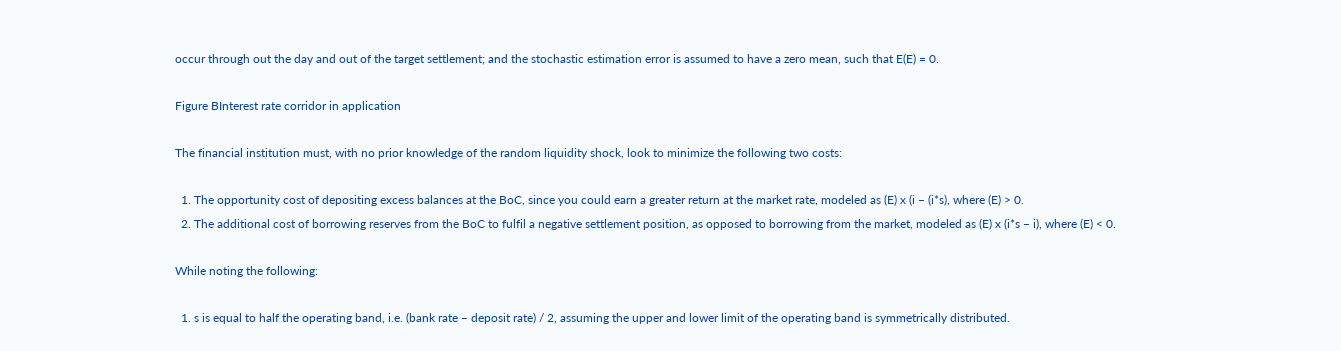occur through out the day and out of the target settlement; and the stochastic estimation error is assumed to have a zero mean, such that E(E) = 0.

Figure BInterest rate corridor in application

The financial institution must, with no prior knowledge of the random liquidity shock, look to minimize the following two costs:

  1. The opportunity cost of depositing excess balances at the BoC, since you could earn a greater return at the market rate, modeled as (E) x (i – (i*s), where (E) > 0.
  2. The additional cost of borrowing reserves from the BoC to fulfil a negative settlement position, as opposed to borrowing from the market, modeled as (E) x (i*s – i), where (E) < 0.

While noting the following:

  1. s is equal to half the operating band, i.e. (bank rate – deposit rate) / 2, assuming the upper and lower limit of the operating band is symmetrically distributed.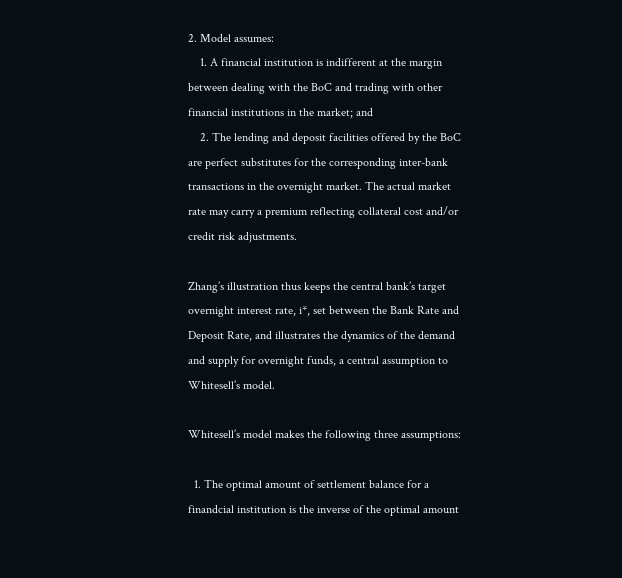2. Model assumes:
    1. A financial institution is indifferent at the margin between dealing with the BoC and trading with other financial institutions in the market; and
    2. The lending and deposit facilities offered by the BoC are perfect substitutes for the corresponding inter-bank transactions in the overnight market. The actual market rate may carry a premium reflecting collateral cost and/or credit risk adjustments.

Zhang’s illustration thus keeps the central bank’s target overnight interest rate, i*, set between the Bank Rate and Deposit Rate, and illustrates the dynamics of the demand and supply for overnight funds, a central assumption to Whitesell’s model.

Whitesell’s model makes the following three assumptions:

  1. The optimal amount of settlement balance for a finandcial institution is the inverse of the optimal amount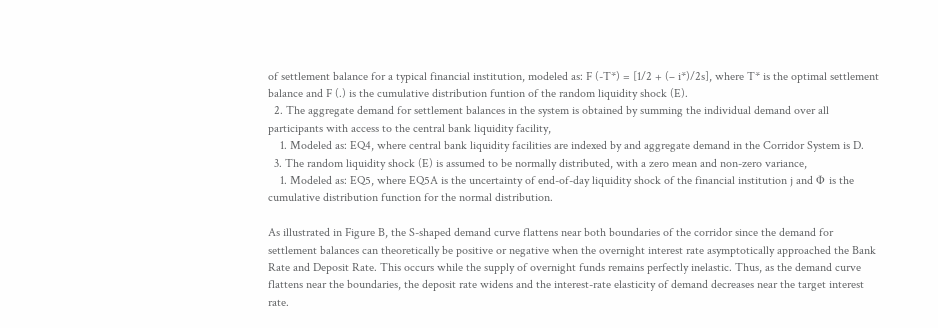of settlement balance for a typical financial institution, modeled as: F (-T*) = [1/2 + (– i*)/2s], where T* is the optimal settlement balance and F (.) is the cumulative distribution funtion of the random liquidity shock (E).
  2. The aggregate demand for settlement balances in the system is obtained by summing the individual demand over all participants with access to the central bank liquidity facility,
    1. Modeled as: EQ4, where central bank liquidity facilities are indexed by and aggregate demand in the Corridor System is D.
  3. The random liquidity shock (E) is assumed to be normally distributed, with a zero mean and non-zero variance,
    1. Modeled as: EQ5, where EQ5A is the uncertainty of end-of-day liquidity shock of the financial institution j and Φ is the cumulative distribution function for the normal distribution.

As illustrated in Figure B, the S-shaped demand curve flattens near both boundaries of the corridor since the demand for settlement balances can theoretically be positive or negative when the overnight interest rate asymptotically approached the Bank Rate and Deposit Rate. This occurs while the supply of overnight funds remains perfectly inelastic. Thus, as the demand curve flattens near the boundaries, the deposit rate widens and the interest-rate elasticity of demand decreases near the target interest rate.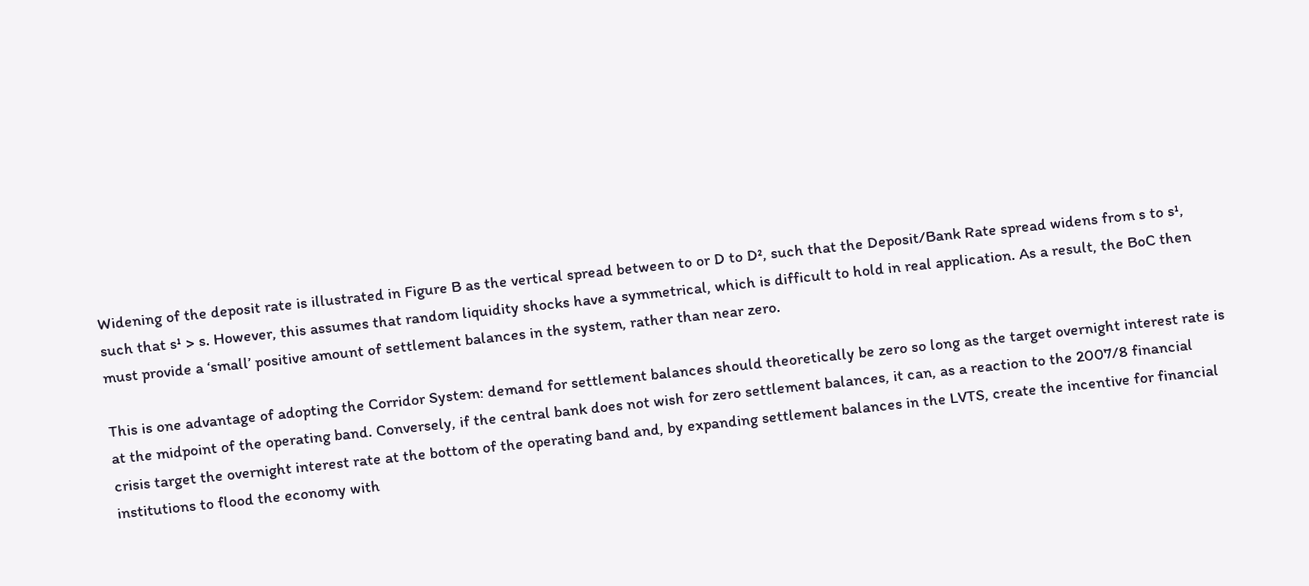Widening of the deposit rate is illustrated in Figure B as the vertical spread between to or D to D², such that the Deposit/Bank Rate spread widens from s to s¹, such that s¹ > s. However, this assumes that random liquidity shocks have a symmetrical, which is difficult to hold in real application. As a result, the BoC then must provide a ‘small’ positive amount of settlement balances in the system, rather than near zero.

This is one advantage of adopting the Corridor System: demand for settlement balances should theoretically be zero so long as the target overnight interest rate is at the midpoint of the operating band. Conversely, if the central bank does not wish for zero settlement balances, it can, as a reaction to the 2007/8 financial crisis target the overnight interest rate at the bottom of the operating band and, by expanding settlement balances in the LVTS, create the incentive for financial institutions to flood the economy with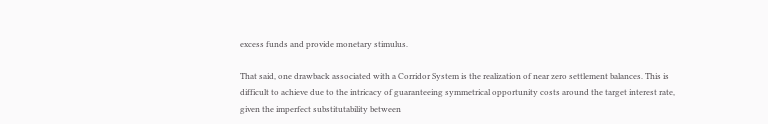excess funds and provide monetary stimulus.

That said, one drawback associated with a Corridor System is the realization of near zero settlement balances. This is difficult to achieve due to the intricacy of guaranteeing symmetrical opportunity costs around the target interest rate, given the imperfect substitutability between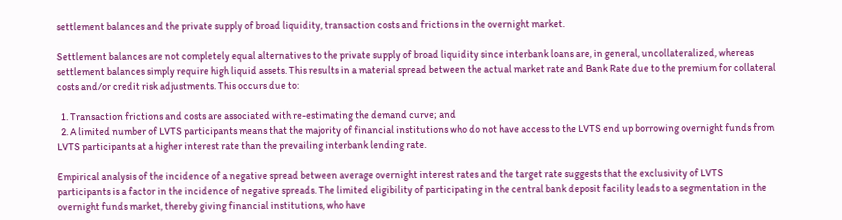settlement balances and the private supply of broad liquidity, transaction costs and frictions in the overnight market.

Settlement balances are not completely equal alternatives to the private supply of broad liquidity since interbank loans are, in general, uncollateralized, whereas settlement balances simply require high liquid assets. This results in a material spread between the actual market rate and Bank Rate due to the premium for collateral costs and/or credit risk adjustments. This occurs due to:

  1. Transaction frictions and costs are associated with re-estimating the demand curve; and
  2. A limited number of LVTS participants means that the majority of financial institutions who do not have access to the LVTS end up borrowing overnight funds from LVTS participants at a higher interest rate than the prevailing interbank lending rate.

Empirical analysis of the incidence of a negative spread between average overnight interest rates and the target rate suggests that the exclusivity of LVTS participants is a factor in the incidence of negative spreads. The limited eligibility of participating in the central bank deposit facility leads to a segmentation in the overnight funds market, thereby giving financial institutions, who have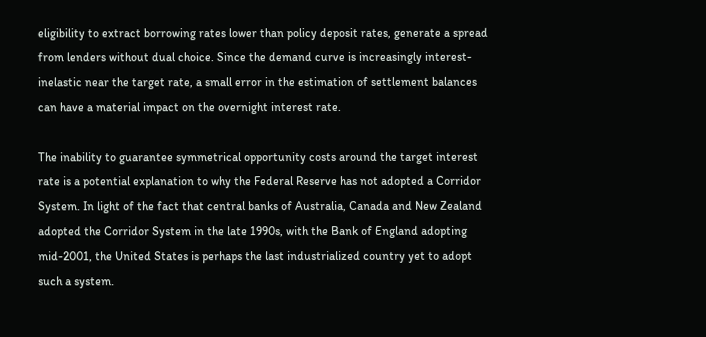eligibility to extract borrowing rates lower than policy deposit rates, generate a spread from lenders without dual choice. Since the demand curve is increasingly interest-inelastic near the target rate, a small error in the estimation of settlement balances can have a material impact on the overnight interest rate.

The inability to guarantee symmetrical opportunity costs around the target interest rate is a potential explanation to why the Federal Reserve has not adopted a Corridor System. In light of the fact that central banks of Australia, Canada and New Zealand adopted the Corridor System in the late 1990s, with the Bank of England adopting mid-2001, the United States is perhaps the last industrialized country yet to adopt such a system.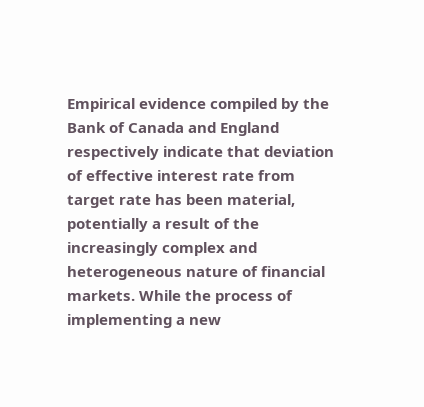Empirical evidence compiled by the Bank of Canada and England respectively indicate that deviation of effective interest rate from target rate has been material, potentially a result of the increasingly complex and heterogeneous nature of financial markets. While the process of implementing a new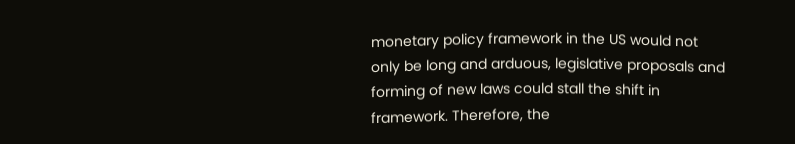monetary policy framework in the US would not only be long and arduous, legislative proposals and forming of new laws could stall the shift in framework. Therefore, the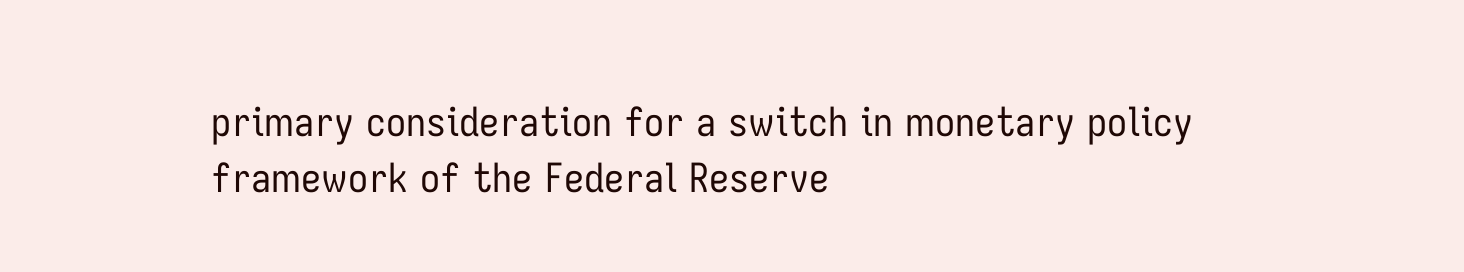primary consideration for a switch in monetary policy framework of the Federal Reserve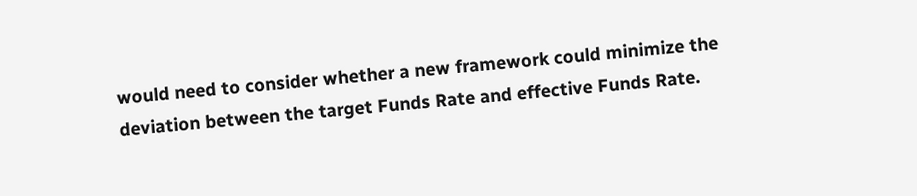would need to consider whether a new framework could minimize the deviation between the target Funds Rate and effective Funds Rate.